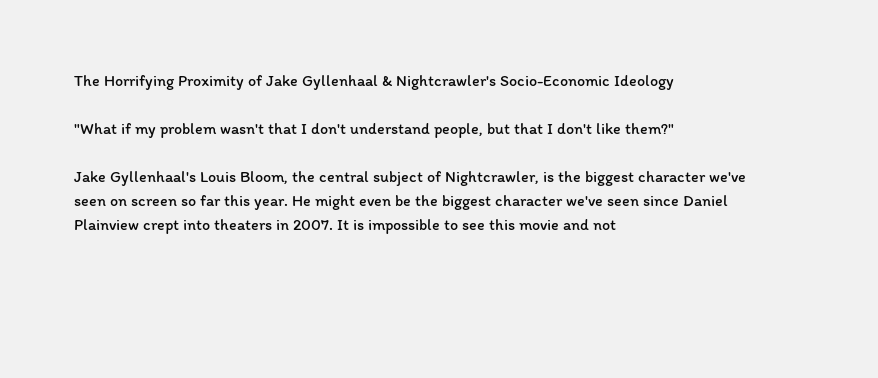The Horrifying Proximity of Jake Gyllenhaal & Nightcrawler's Socio-Economic Ideology

"What if my problem wasn't that I don't understand people, but that I don't like them?"

Jake Gyllenhaal's Louis Bloom, the central subject of Nightcrawler, is the biggest character we've seen on screen so far this year. He might even be the biggest character we've seen since Daniel Plainview crept into theaters in 2007. It is impossible to see this movie and not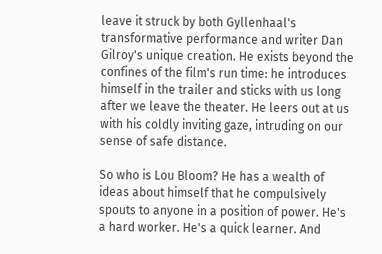leave it struck by both Gyllenhaal's transformative performance and writer Dan Gilroy's unique creation. He exists beyond the confines of the film's run time: he introduces himself in the trailer and sticks with us long after we leave the theater. He leers out at us with his coldly inviting gaze, intruding on our sense of safe distance.

So who is Lou Bloom? He has a wealth of ideas about himself that he compulsively spouts to anyone in a position of power. He's a hard worker. He's a quick learner. And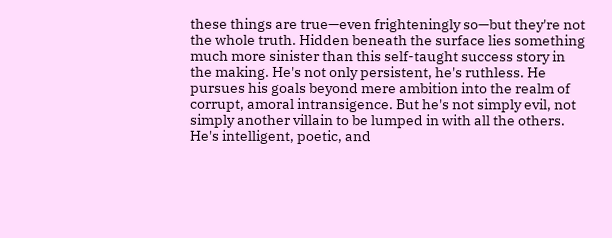these things are true—even frighteningly so—but they're not the whole truth. Hidden beneath the surface lies something much more sinister than this self-taught success story in the making. He's not only persistent, he's ruthless. He pursues his goals beyond mere ambition into the realm of corrupt, amoral intransigence. But he's not simply evil, not simply another villain to be lumped in with all the others. He's intelligent, poetic, and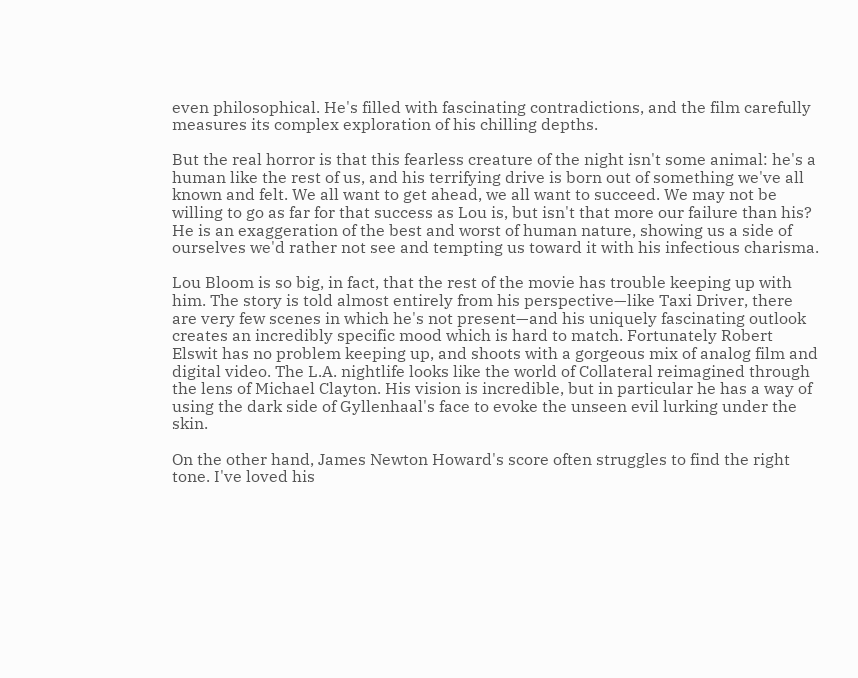even philosophical. He's filled with fascinating contradictions, and the film carefully measures its complex exploration of his chilling depths.

But the real horror is that this fearless creature of the night isn't some animal: he's a human like the rest of us, and his terrifying drive is born out of something we've all known and felt. We all want to get ahead, we all want to succeed. We may not be willing to go as far for that success as Lou is, but isn't that more our failure than his? He is an exaggeration of the best and worst of human nature, showing us a side of ourselves we'd rather not see and tempting us toward it with his infectious charisma.

Lou Bloom is so big, in fact, that the rest of the movie has trouble keeping up with him. The story is told almost entirely from his perspective—like Taxi Driver, there are very few scenes in which he's not present—and his uniquely fascinating outlook creates an incredibly specific mood which is hard to match. Fortunately Robert Elswit has no problem keeping up, and shoots with a gorgeous mix of analog film and digital video. The L.A. nightlife looks like the world of Collateral reimagined through the lens of Michael Clayton. His vision is incredible, but in particular he has a way of using the dark side of Gyllenhaal's face to evoke the unseen evil lurking under the skin.

On the other hand, James Newton Howard's score often struggles to find the right tone. I've loved his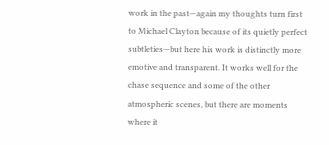work in the past—again my thoughts turn first to Michael Clayton because of its quietly perfect subtleties—but here his work is distinctly more emotive and transparent. It works well for the chase sequence and some of the other atmospheric scenes, but there are moments where it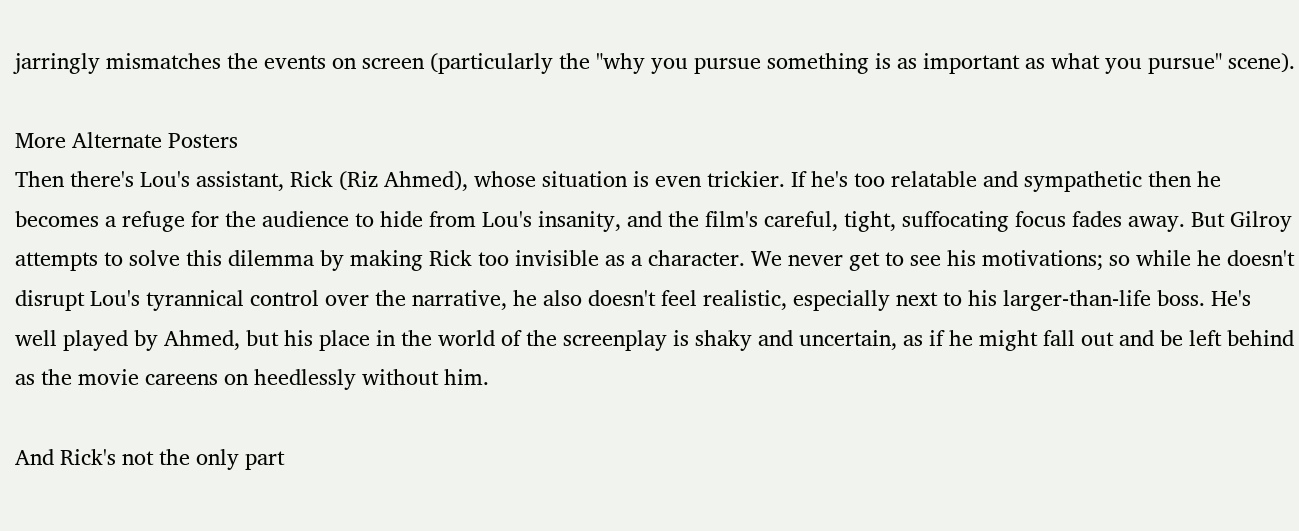jarringly mismatches the events on screen (particularly the "why you pursue something is as important as what you pursue" scene).

More Alternate Posters
Then there's Lou's assistant, Rick (Riz Ahmed), whose situation is even trickier. If he's too relatable and sympathetic then he becomes a refuge for the audience to hide from Lou's insanity, and the film's careful, tight, suffocating focus fades away. But Gilroy attempts to solve this dilemma by making Rick too invisible as a character. We never get to see his motivations; so while he doesn't disrupt Lou's tyrannical control over the narrative, he also doesn't feel realistic, especially next to his larger-than-life boss. He's well played by Ahmed, but his place in the world of the screenplay is shaky and uncertain, as if he might fall out and be left behind as the movie careens on heedlessly without him.

And Rick's not the only part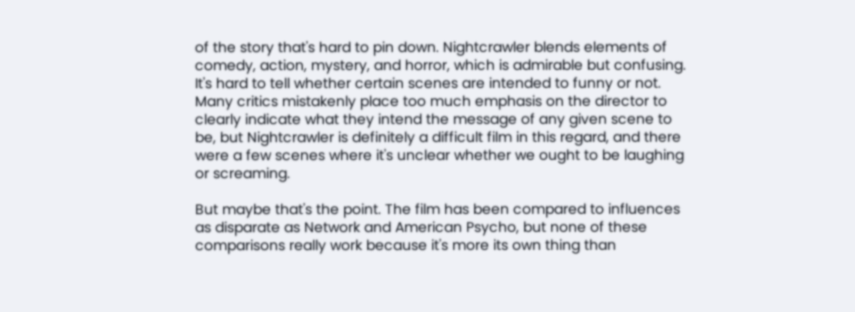of the story that's hard to pin down. Nightcrawler blends elements of comedy, action, mystery, and horror, which is admirable but confusing. It's hard to tell whether certain scenes are intended to funny or not. Many critics mistakenly place too much emphasis on the director to clearly indicate what they intend the message of any given scene to be, but Nightcrawler is definitely a difficult film in this regard, and there were a few scenes where it's unclear whether we ought to be laughing or screaming.

But maybe that's the point. The film has been compared to influences as disparate as Network and American Psycho, but none of these comparisons really work because it's more its own thing than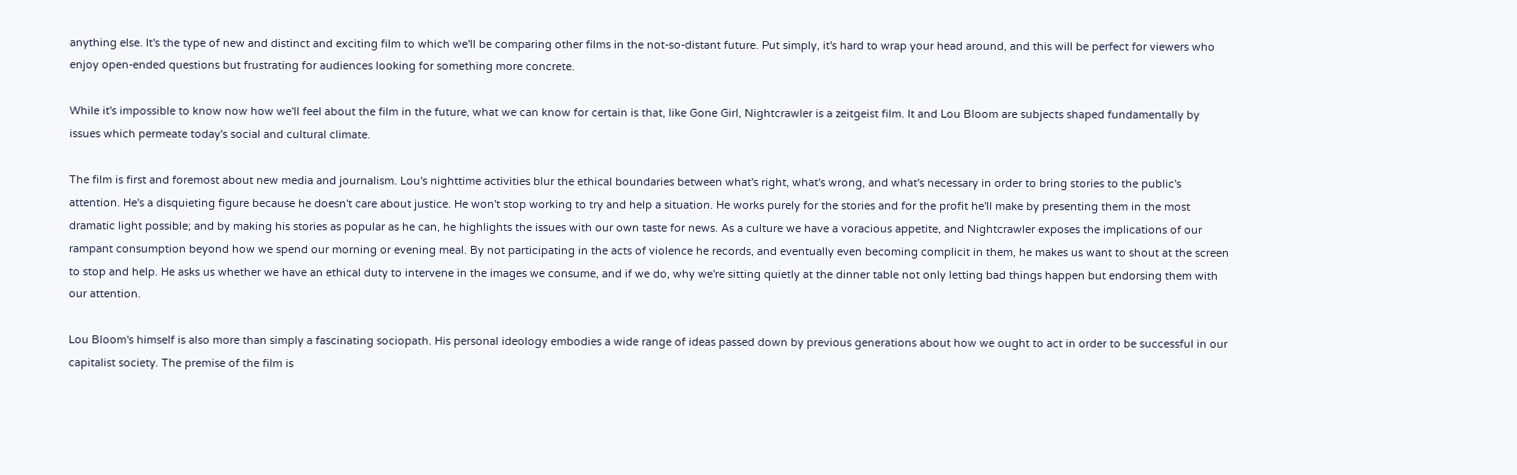anything else. It's the type of new and distinct and exciting film to which we'll be comparing other films in the not-so-distant future. Put simply, it's hard to wrap your head around, and this will be perfect for viewers who enjoy open-ended questions but frustrating for audiences looking for something more concrete.

While it's impossible to know now how we'll feel about the film in the future, what we can know for certain is that, like Gone Girl, Nightcrawler is a zeitgeist film. It and Lou Bloom are subjects shaped fundamentally by issues which permeate today's social and cultural climate.

The film is first and foremost about new media and journalism. Lou's nighttime activities blur the ethical boundaries between what's right, what's wrong, and what's necessary in order to bring stories to the public's attention. He's a disquieting figure because he doesn't care about justice. He won't stop working to try and help a situation. He works purely for the stories and for the profit he'll make by presenting them in the most dramatic light possible; and by making his stories as popular as he can, he highlights the issues with our own taste for news. As a culture we have a voracious appetite, and Nightcrawler exposes the implications of our rampant consumption beyond how we spend our morning or evening meal. By not participating in the acts of violence he records, and eventually even becoming complicit in them, he makes us want to shout at the screen to stop and help. He asks us whether we have an ethical duty to intervene in the images we consume, and if we do, why we're sitting quietly at the dinner table not only letting bad things happen but endorsing them with our attention.

Lou Bloom's himself is also more than simply a fascinating sociopath. His personal ideology embodies a wide range of ideas passed down by previous generations about how we ought to act in order to be successful in our capitalist society. The premise of the film is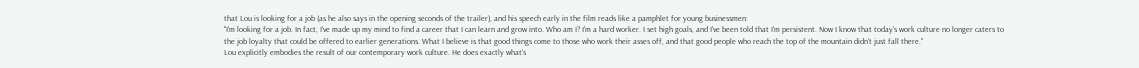that Lou is looking for a job (as he also says in the opening seconds of the trailer), and his speech early in the film reads like a pamphlet for young businessmen:
"I'm looking for a job. In fact, I've made up my mind to find a career that I can learn and grow into. Who am I? I'm a hard worker. I set high goals, and I've been told that I'm persistent. Now I know that today's work culture no longer caters to the job loyalty that could be offered to earlier generations. What I believe is that good things come to those who work their asses off, and that good people who reach the top of the mountain didn't just fall there."
Lou explicitly embodies the result of our contemporary work culture. He does exactly what's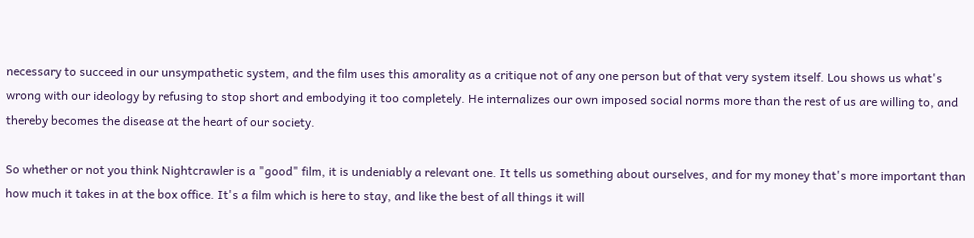necessary to succeed in our unsympathetic system, and the film uses this amorality as a critique not of any one person but of that very system itself. Lou shows us what's wrong with our ideology by refusing to stop short and embodying it too completely. He internalizes our own imposed social norms more than the rest of us are willing to, and thereby becomes the disease at the heart of our society.

So whether or not you think Nightcrawler is a "good" film, it is undeniably a relevant one. It tells us something about ourselves, and for my money that's more important than how much it takes in at the box office. It's a film which is here to stay, and like the best of all things it will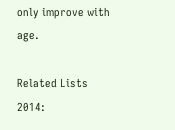only improve with age.

Related Lists
2014: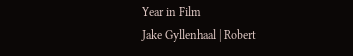Year in Film
Jake Gyllenhaal | Robert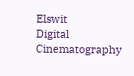Elswit
Digital Cinematography